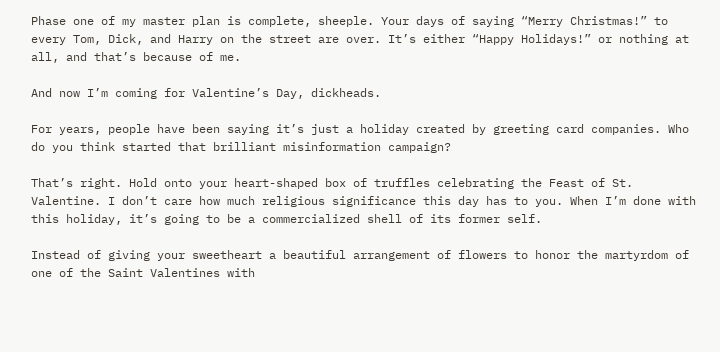Phase one of my master plan is complete, sheeple. Your days of saying “Merry Christmas!” to every Tom, Dick, and Harry on the street are over. It’s either “Happy Holidays!” or nothing at all, and that’s because of me.

And now I’m coming for Valentine’s Day, dickheads.

For years, people have been saying it’s just a holiday created by greeting card companies. Who do you think started that brilliant misinformation campaign?

That’s right. Hold onto your heart-shaped box of truffles celebrating the Feast of St. Valentine. I don’t care how much religious significance this day has to you. When I’m done with this holiday, it’s going to be a commercialized shell of its former self.

Instead of giving your sweetheart a beautiful arrangement of flowers to honor the martyrdom of one of the Saint Valentines with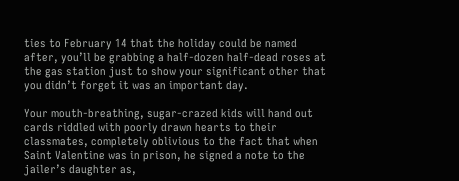ties to February 14 that the holiday could be named after, you’ll be grabbing a half-dozen half-dead roses at the gas station just to show your significant other that you didn’t forget it was an important day.

Your mouth-breathing, sugar-crazed kids will hand out cards riddled with poorly drawn hearts to their classmates, completely oblivious to the fact that when Saint Valentine was in prison, he signed a note to the jailer’s daughter as,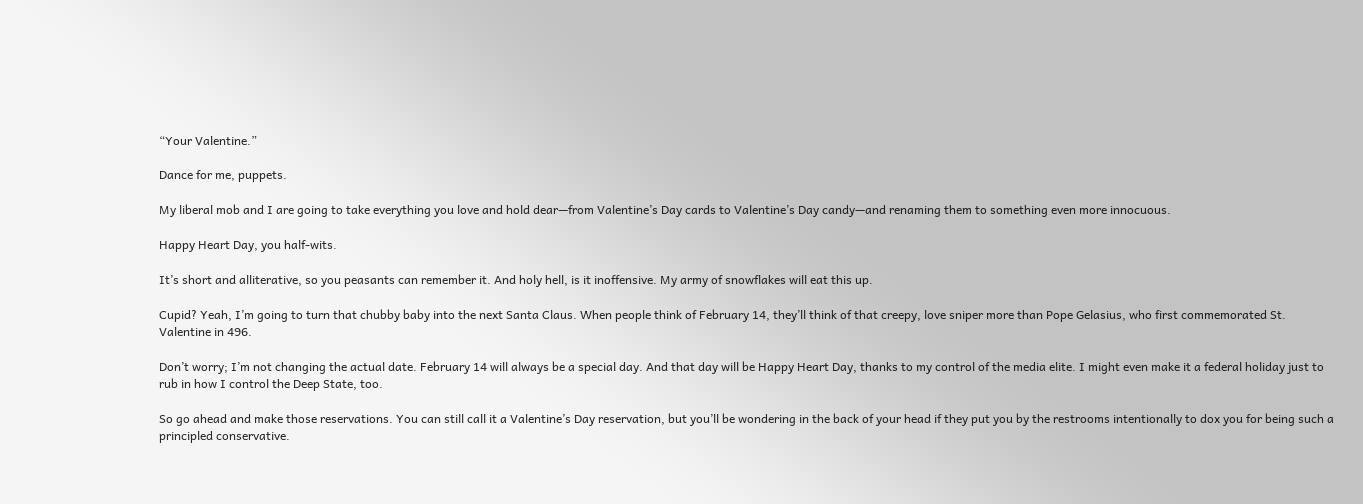“Your Valentine.”

Dance for me, puppets.

My liberal mob and I are going to take everything you love and hold dear—from Valentine’s Day cards to Valentine’s Day candy—and renaming them to something even more innocuous.

Happy Heart Day, you half-wits.

It’s short and alliterative, so you peasants can remember it. And holy hell, is it inoffensive. My army of snowflakes will eat this up.

Cupid? Yeah, I’m going to turn that chubby baby into the next Santa Claus. When people think of February 14, they’ll think of that creepy, love sniper more than Pope Gelasius, who first commemorated St. Valentine in 496.

Don’t worry; I’m not changing the actual date. February 14 will always be a special day. And that day will be Happy Heart Day, thanks to my control of the media elite. I might even make it a federal holiday just to rub in how I control the Deep State, too.

So go ahead and make those reservations. You can still call it a Valentine’s Day reservation, but you’ll be wondering in the back of your head if they put you by the restrooms intentionally to dox you for being such a principled conservative.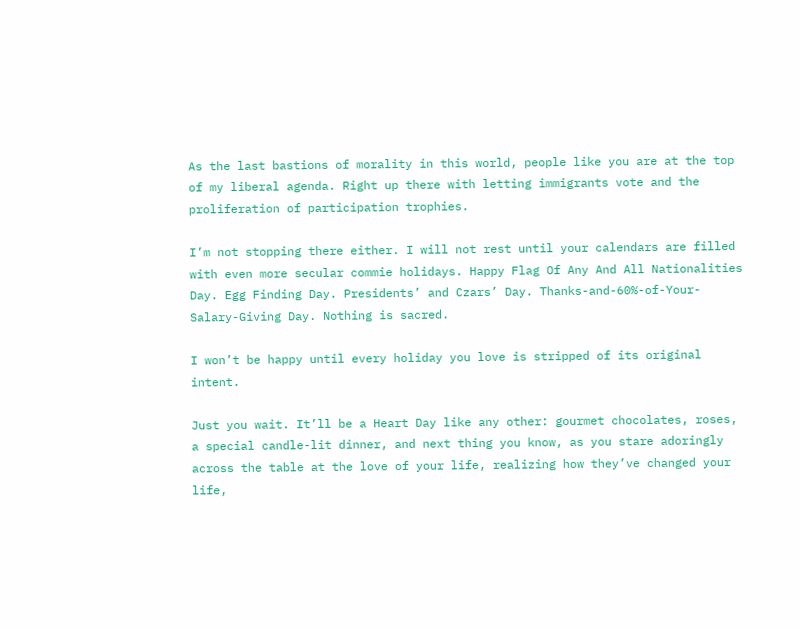As the last bastions of morality in this world, people like you are at the top of my liberal agenda. Right up there with letting immigrants vote and the proliferation of participation trophies.

I’m not stopping there either. I will not rest until your calendars are filled with even more secular commie holidays. Happy Flag Of Any And All Nationalities Day. Egg Finding Day. Presidents’ and Czars’ Day. Thanks-and-60%-of-Your-Salary-Giving Day. Nothing is sacred.

I won’t be happy until every holiday you love is stripped of its original intent.

Just you wait. It’ll be a Heart Day like any other: gourmet chocolates, roses, a special candle-lit dinner, and next thing you know, as you stare adoringly across the table at the love of your life, realizing how they’ve changed your life,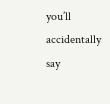you’ll accidentally say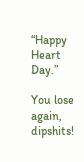“Happy Heart Day.”

You lose again, dipshits!